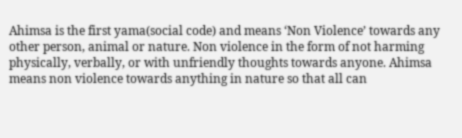Ahimsa is the first yama(social code) and means ‘Non Violence’ towards any other person, animal or nature. Non violence in the form of not harming physically, verbally, or with unfriendly thoughts towards anyone. Ahimsa means non violence towards anything in nature so that all can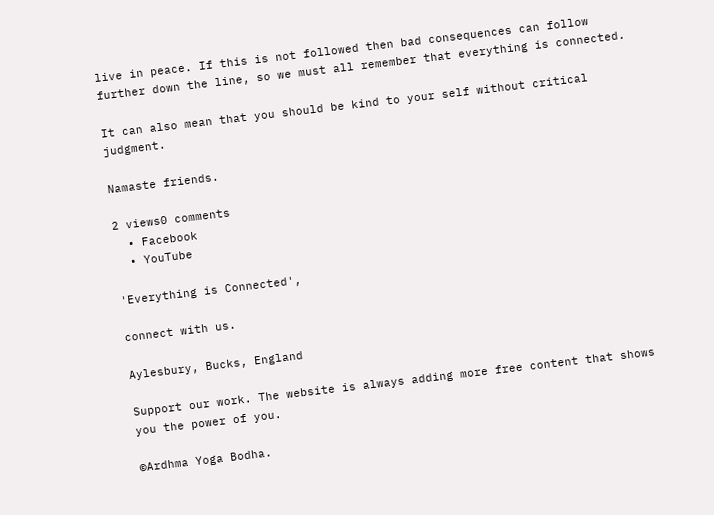live in peace. If this is not followed then bad consequences can follow further down the line, so we must all remember that everything is connected.

It can also mean that you should be kind to your self without critical judgment.

Namaste friends.

2 views0 comments
  • Facebook
  • YouTube

'Everything is Connected',

connect with us.

Aylesbury, Bucks, England

Support our work. The website is always adding more free content that shows you the power of you.

©Ardhma Yoga Bodha.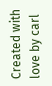Created with love by carl